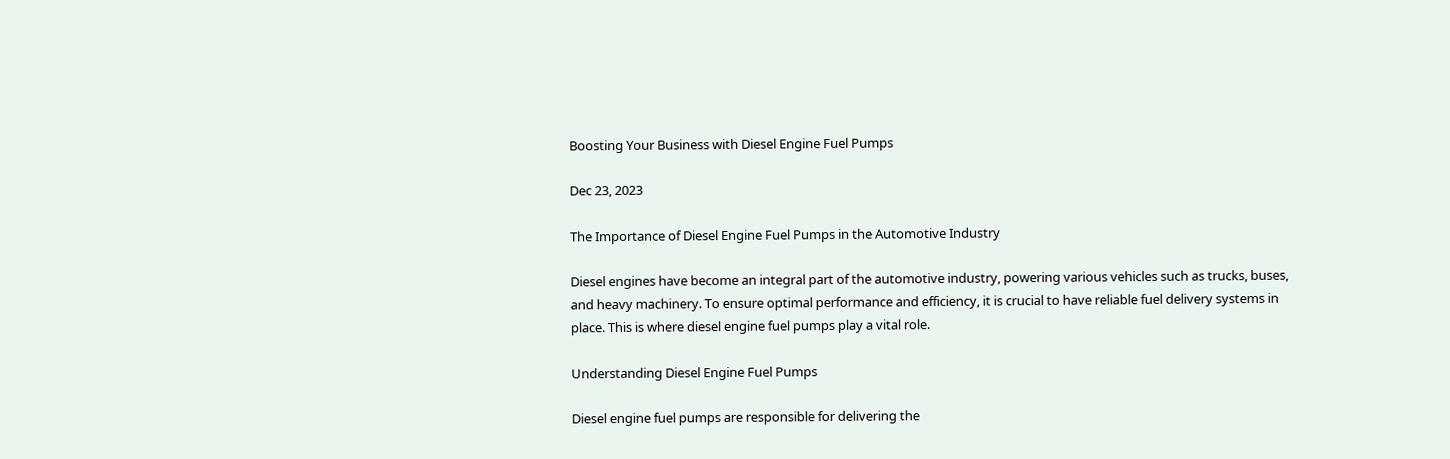Boosting Your Business with Diesel Engine Fuel Pumps

Dec 23, 2023

The Importance of Diesel Engine Fuel Pumps in the Automotive Industry

Diesel engines have become an integral part of the automotive industry, powering various vehicles such as trucks, buses, and heavy machinery. To ensure optimal performance and efficiency, it is crucial to have reliable fuel delivery systems in place. This is where diesel engine fuel pumps play a vital role.

Understanding Diesel Engine Fuel Pumps

Diesel engine fuel pumps are responsible for delivering the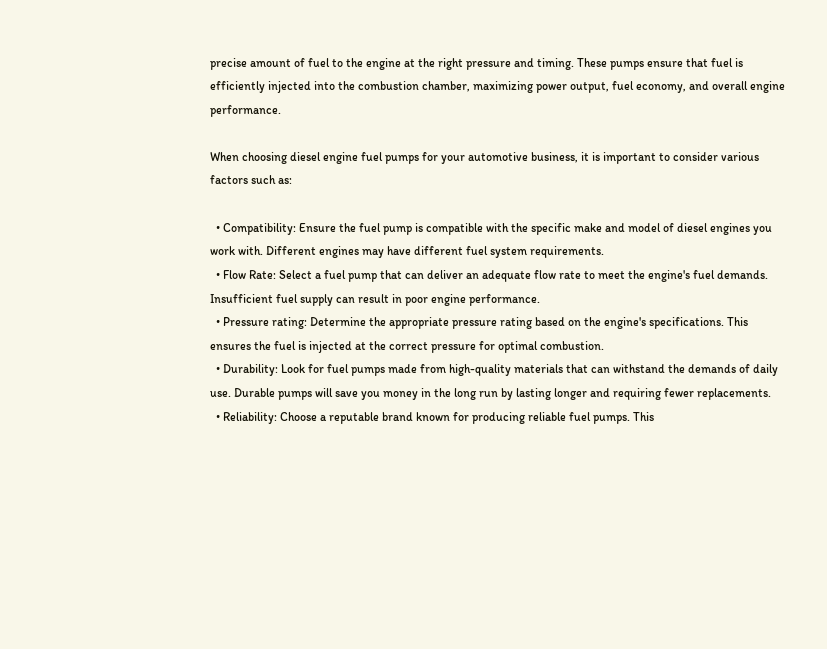precise amount of fuel to the engine at the right pressure and timing. These pumps ensure that fuel is efficiently injected into the combustion chamber, maximizing power output, fuel economy, and overall engine performance.

When choosing diesel engine fuel pumps for your automotive business, it is important to consider various factors such as:

  • Compatibility: Ensure the fuel pump is compatible with the specific make and model of diesel engines you work with. Different engines may have different fuel system requirements.
  • Flow Rate: Select a fuel pump that can deliver an adequate flow rate to meet the engine's fuel demands. Insufficient fuel supply can result in poor engine performance.
  • Pressure rating: Determine the appropriate pressure rating based on the engine's specifications. This ensures the fuel is injected at the correct pressure for optimal combustion.
  • Durability: Look for fuel pumps made from high-quality materials that can withstand the demands of daily use. Durable pumps will save you money in the long run by lasting longer and requiring fewer replacements.
  • Reliability: Choose a reputable brand known for producing reliable fuel pumps. This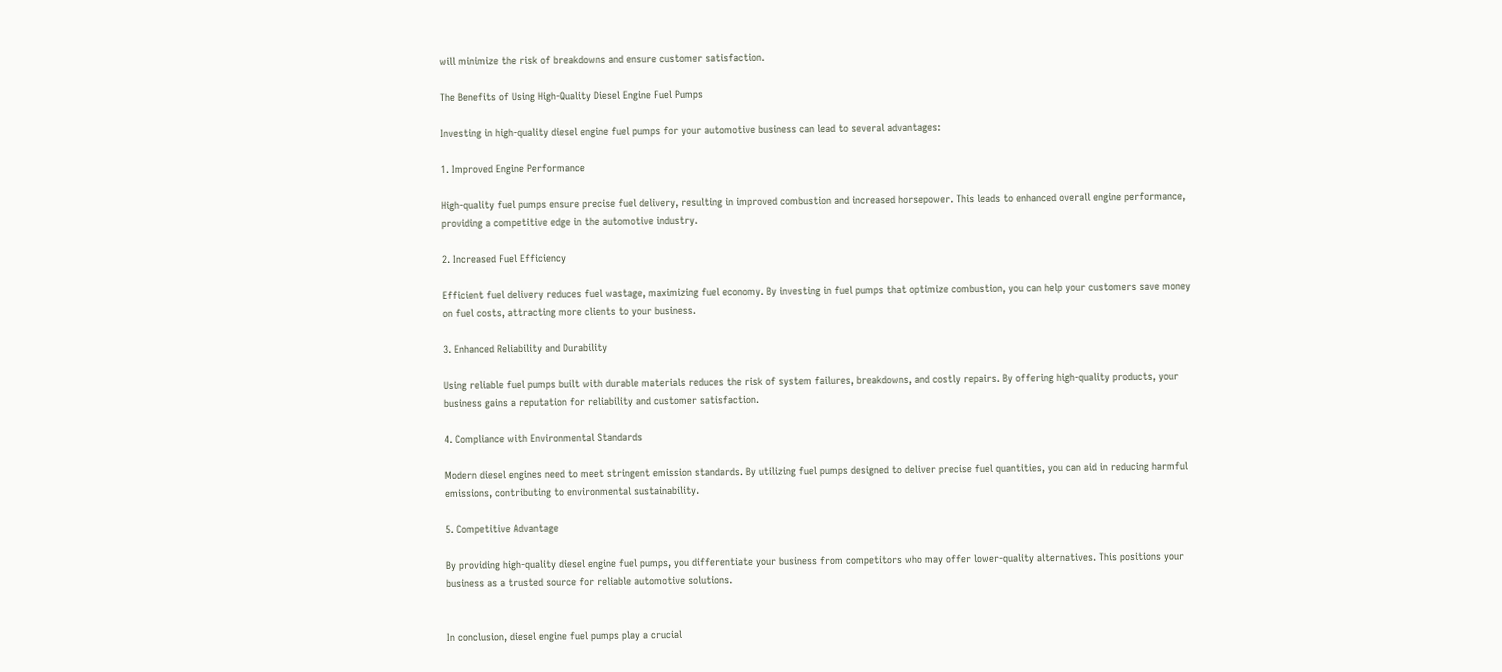will minimize the risk of breakdowns and ensure customer satisfaction.

The Benefits of Using High-Quality Diesel Engine Fuel Pumps

Investing in high-quality diesel engine fuel pumps for your automotive business can lead to several advantages:

1. Improved Engine Performance

High-quality fuel pumps ensure precise fuel delivery, resulting in improved combustion and increased horsepower. This leads to enhanced overall engine performance, providing a competitive edge in the automotive industry.

2. Increased Fuel Efficiency

Efficient fuel delivery reduces fuel wastage, maximizing fuel economy. By investing in fuel pumps that optimize combustion, you can help your customers save money on fuel costs, attracting more clients to your business.

3. Enhanced Reliability and Durability

Using reliable fuel pumps built with durable materials reduces the risk of system failures, breakdowns, and costly repairs. By offering high-quality products, your business gains a reputation for reliability and customer satisfaction.

4. Compliance with Environmental Standards

Modern diesel engines need to meet stringent emission standards. By utilizing fuel pumps designed to deliver precise fuel quantities, you can aid in reducing harmful emissions, contributing to environmental sustainability.

5. Competitive Advantage

By providing high-quality diesel engine fuel pumps, you differentiate your business from competitors who may offer lower-quality alternatives. This positions your business as a trusted source for reliable automotive solutions.


In conclusion, diesel engine fuel pumps play a crucial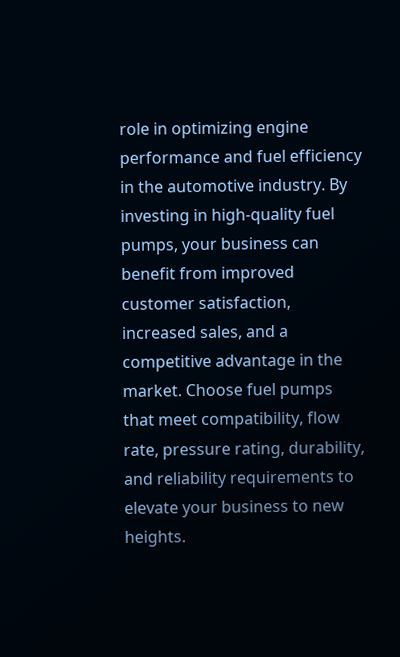role in optimizing engine performance and fuel efficiency in the automotive industry. By investing in high-quality fuel pumps, your business can benefit from improved customer satisfaction, increased sales, and a competitive advantage in the market. Choose fuel pumps that meet compatibility, flow rate, pressure rating, durability, and reliability requirements to elevate your business to new heights.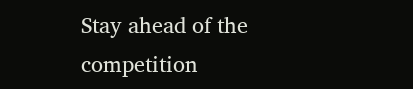Stay ahead of the competition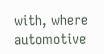with, where automotive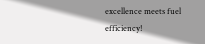excellence meets fuel efficiency!